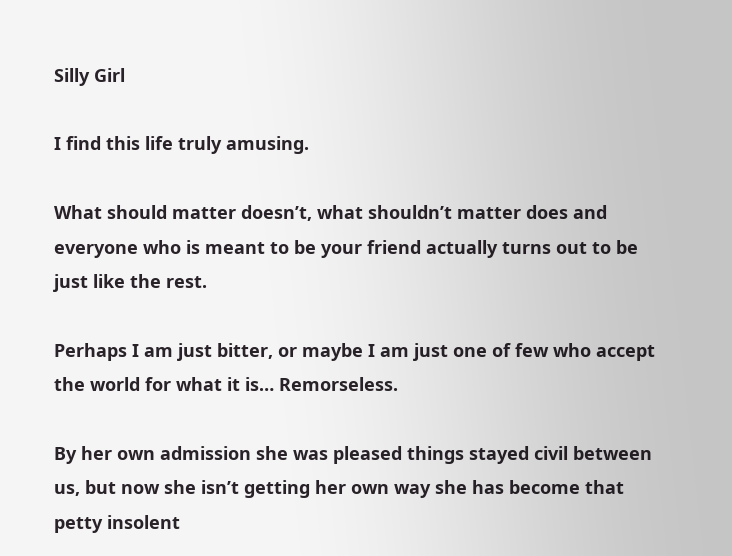Silly Girl

I find this life truly amusing.

What should matter doesn’t, what shouldn’t matter does and everyone who is meant to be your friend actually turns out to be just like the rest.

Perhaps I am just bitter, or maybe I am just one of few who accept the world for what it is… Remorseless.

By her own admission she was pleased things stayed civil between us, but now she isn’t getting her own way she has become that petty insolent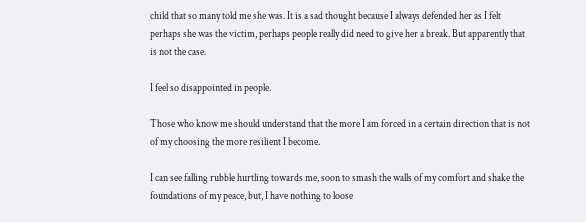child that so many told me she was. It is a sad thought because I always defended her as I felt perhaps she was the victim, perhaps people really did need to give her a break. But apparently that is not the case.

I feel so disappointed in people.

Those who know me should understand that the more I am forced in a certain direction that is not of my choosing the more resilient I become.

I can see falling rubble hurtling towards me, soon to smash the walls of my comfort and shake the foundations of my peace, but, I have nothing to loose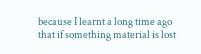because I learnt a long time ago that if something material is lost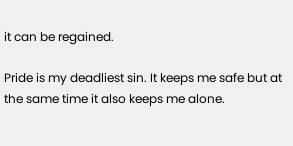it can be regained.

Pride is my deadliest sin. It keeps me safe but at the same time it also keeps me alone.